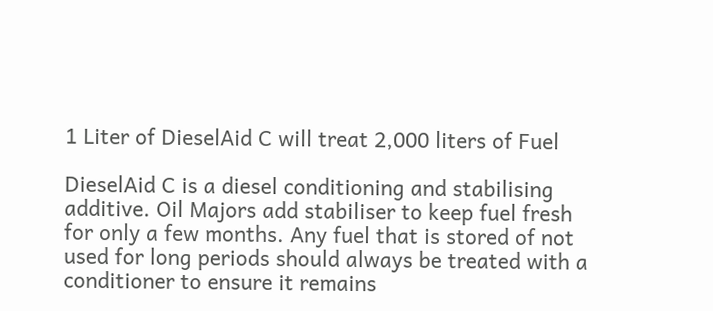1 Liter of DieselAid C will treat 2,000 liters of Fuel

DieselAid C is a diesel conditioning and stabilising additive. Oil Majors add stabiliser to keep fuel fresh for only a few months. Any fuel that is stored of not used for long periods should always be treated with a conditioner to ensure it remains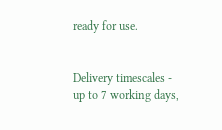ready for use.


Delivery timescales - up to 7 working days,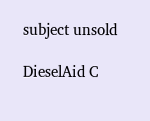subject unsold

DieselAid C